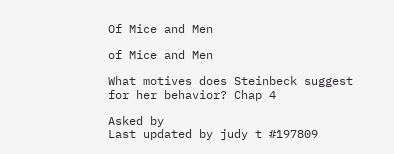Of Mice and Men

of Mice and Men

What motives does Steinbeck suggest for her behavior? Chap 4

Asked by
Last updated by judy t #197809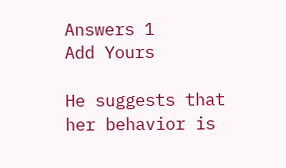Answers 1
Add Yours

He suggests that her behavior is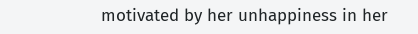motivated by her unhappiness in her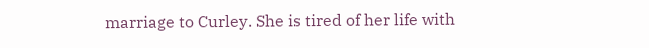marriage to Curley. She is tired of her life with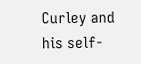Curley and his self-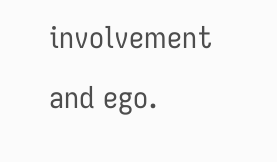involvement and ego.